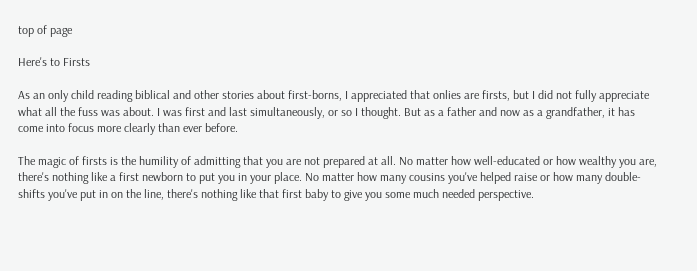top of page

Here's to Firsts

As an only child reading biblical and other stories about first-borns, I appreciated that onlies are firsts, but I did not fully appreciate what all the fuss was about. I was first and last simultaneously, or so I thought. But as a father and now as a grandfather, it has come into focus more clearly than ever before.

The magic of firsts is the humility of admitting that you are not prepared at all. No matter how well-educated or how wealthy you are, there's nothing like a first newborn to put you in your place. No matter how many cousins you've helped raise or how many double-shifts you've put in on the line, there's nothing like that first baby to give you some much needed perspective.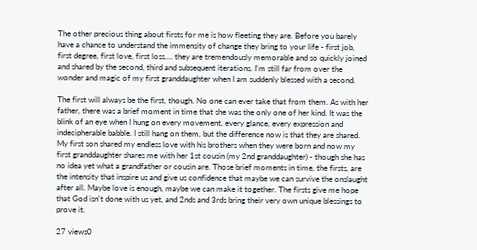The other precious thing about firsts for me is how fleeting they are. Before you barely have a chance to understand the immensity of change they bring to your life - first job, first degree, first love, first loss.... they are tremendously memorable and so quickly joined and shared by the second, third and subsequent iterations. I'm still far from over the wonder and magic of my first granddaughter when I am suddenly blessed with a second.

The first will always be the first, though. No one can ever take that from them. As with her father, there was a brief moment in time that she was the only one of her kind. It was the blink of an eye when I hung on every movement, every glance, every expression and indecipherable babble. I still hang on them, but the difference now is that they are shared. My first son shared my endless love with his brothers when they were born and now my first granddaughter shares me with her 1st cousin (my 2nd granddaughter) - though she has no idea yet what a grandfather or cousin are. Those brief moments in time, the firsts, are the intensity that inspire us and give us confidence that maybe we can survive the onslaught after all. Maybe love is enough, maybe we can make it together. The firsts give me hope that God isn't done with us yet, and 2nds and 3rds bring their very own unique blessings to prove it.

27 views0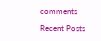comments

Recent Posts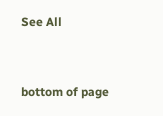See All


bottom of page